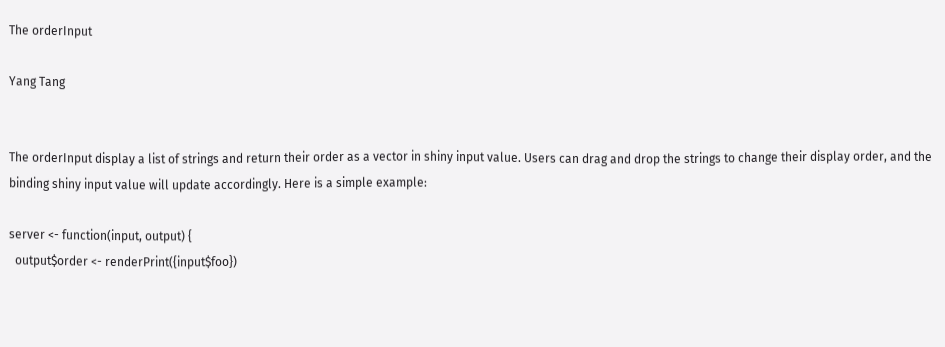The orderInput

Yang Tang


The orderInput display a list of strings and return their order as a vector in shiny input value. Users can drag and drop the strings to change their display order, and the binding shiny input value will update accordingly. Here is a simple example:

server <- function(input, output) {
  output$order <- renderPrint({input$foo})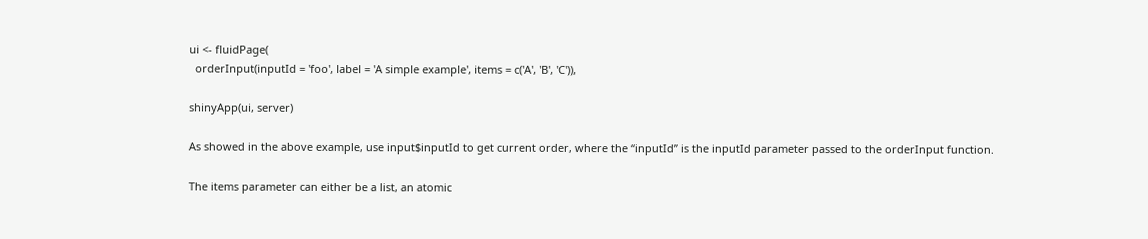ui <- fluidPage(
  orderInput(inputId = 'foo', label = 'A simple example', items = c('A', 'B', 'C')),

shinyApp(ui, server)

As showed in the above example, use input$inputId to get current order, where the “inputId” is the inputId parameter passed to the orderInput function.

The items parameter can either be a list, an atomic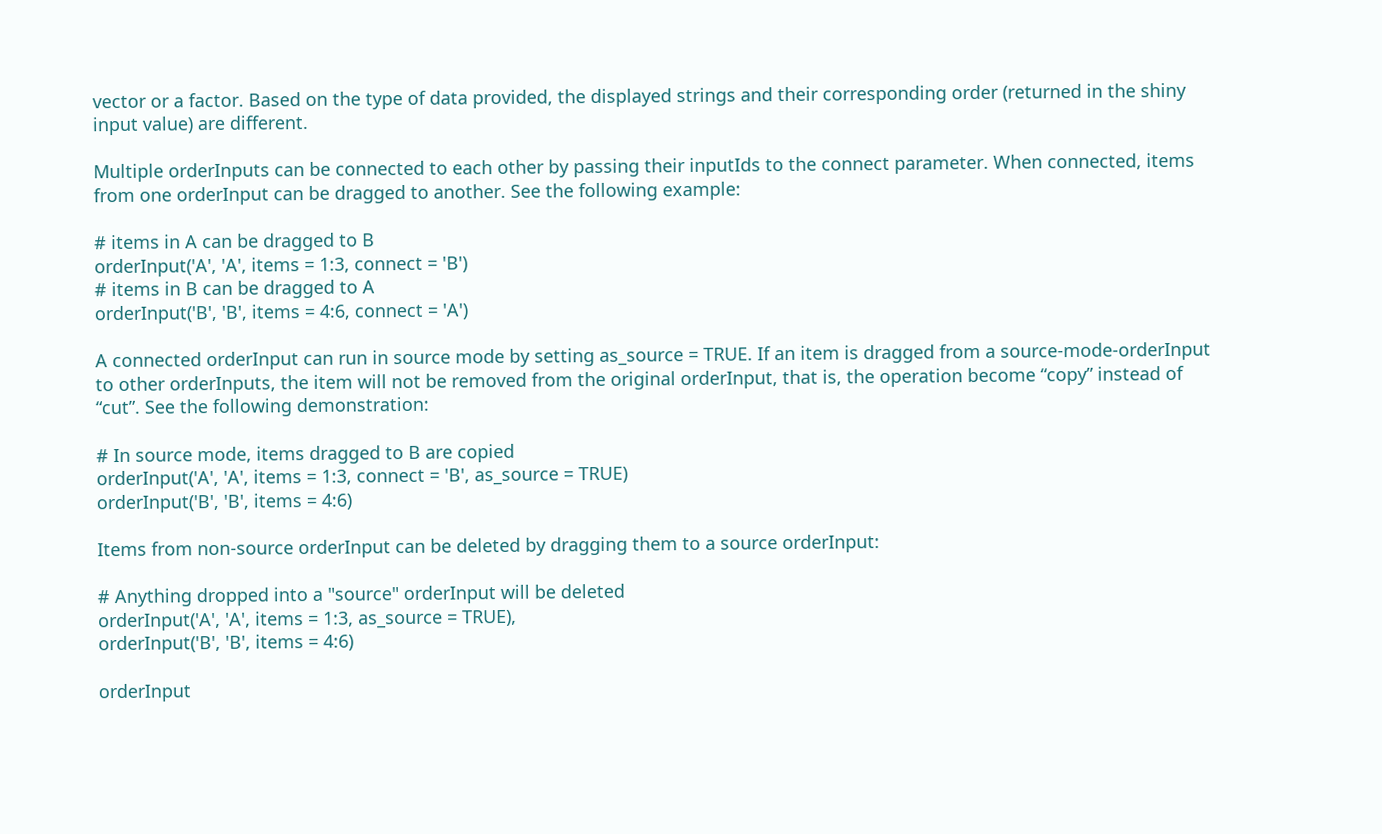vector or a factor. Based on the type of data provided, the displayed strings and their corresponding order (returned in the shiny input value) are different.

Multiple orderInputs can be connected to each other by passing their inputIds to the connect parameter. When connected, items from one orderInput can be dragged to another. See the following example:

# items in A can be dragged to B
orderInput('A', 'A', items = 1:3, connect = 'B')
# items in B can be dragged to A
orderInput('B', 'B', items = 4:6, connect = 'A')

A connected orderInput can run in source mode by setting as_source = TRUE. If an item is dragged from a source-mode-orderInput to other orderInputs, the item will not be removed from the original orderInput, that is, the operation become “copy” instead of “cut”. See the following demonstration:

# In source mode, items dragged to B are copied
orderInput('A', 'A', items = 1:3, connect = 'B', as_source = TRUE)
orderInput('B', 'B', items = 4:6)

Items from non-source orderInput can be deleted by dragging them to a source orderInput:

# Anything dropped into a "source" orderInput will be deleted
orderInput('A', 'A', items = 1:3, as_source = TRUE),
orderInput('B', 'B', items = 4:6)

orderInput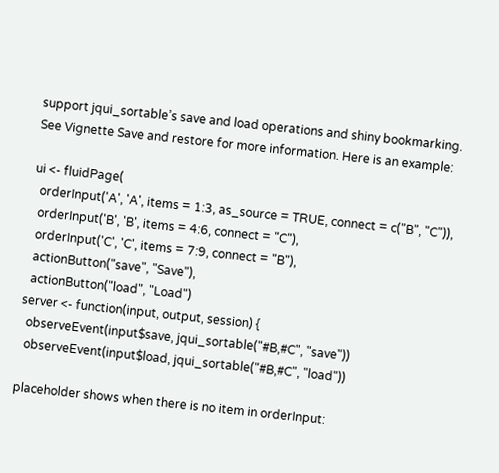support jqui_sortable’s save and load operations and shiny bookmarking. See Vignette Save and restore for more information. Here is an example:

ui <- fluidPage(
  orderInput('A', 'A', items = 1:3, as_source = TRUE, connect = c("B", "C")),
  orderInput('B', 'B', items = 4:6, connect = "C"),
  orderInput('C', 'C', items = 7:9, connect = "B"),
  actionButton("save", "Save"),
  actionButton("load", "Load")
server <- function(input, output, session) {
  observeEvent(input$save, jqui_sortable("#B,#C", "save"))
  observeEvent(input$load, jqui_sortable("#B,#C", "load"))

placeholder shows when there is no item in orderInput: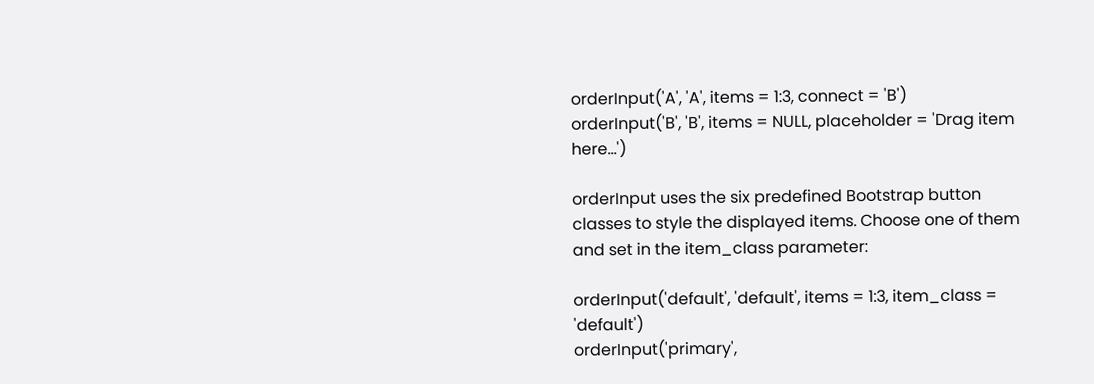orderInput('A', 'A', items = 1:3, connect = 'B')
orderInput('B', 'B', items = NULL, placeholder = 'Drag item here...')

orderInput uses the six predefined Bootstrap button classes to style the displayed items. Choose one of them and set in the item_class parameter:

orderInput('default', 'default', items = 1:3, item_class = 'default')
orderInput('primary',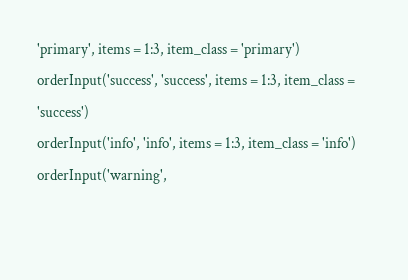'primary', items = 1:3, item_class = 'primary')
orderInput('success', 'success', items = 1:3, item_class = 'success')
orderInput('info', 'info', items = 1:3, item_class = 'info')
orderInput('warning',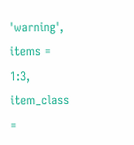'warning', items = 1:3, item_class =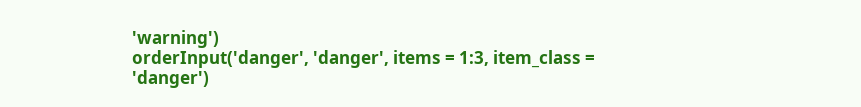'warning')
orderInput('danger', 'danger', items = 1:3, item_class = 'danger')